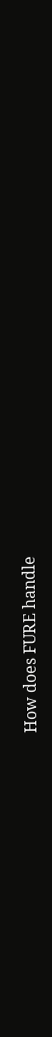How does FURE handle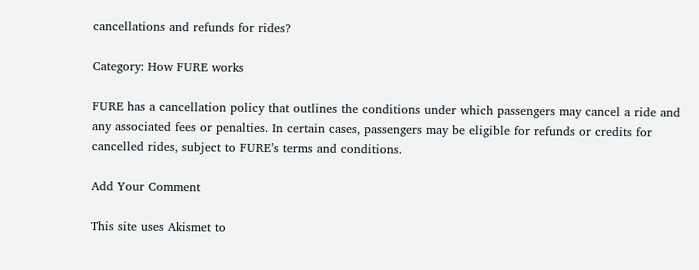cancellations and refunds for rides?

Category: How FURE works

FURE has a cancellation policy that outlines the conditions under which passengers may cancel a ride and any associated fees or penalties. In certain cases, passengers may be eligible for refunds or credits for cancelled rides, subject to FURE’s terms and conditions.

Add Your Comment

This site uses Akismet to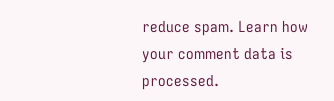reduce spam. Learn how your comment data is processed.